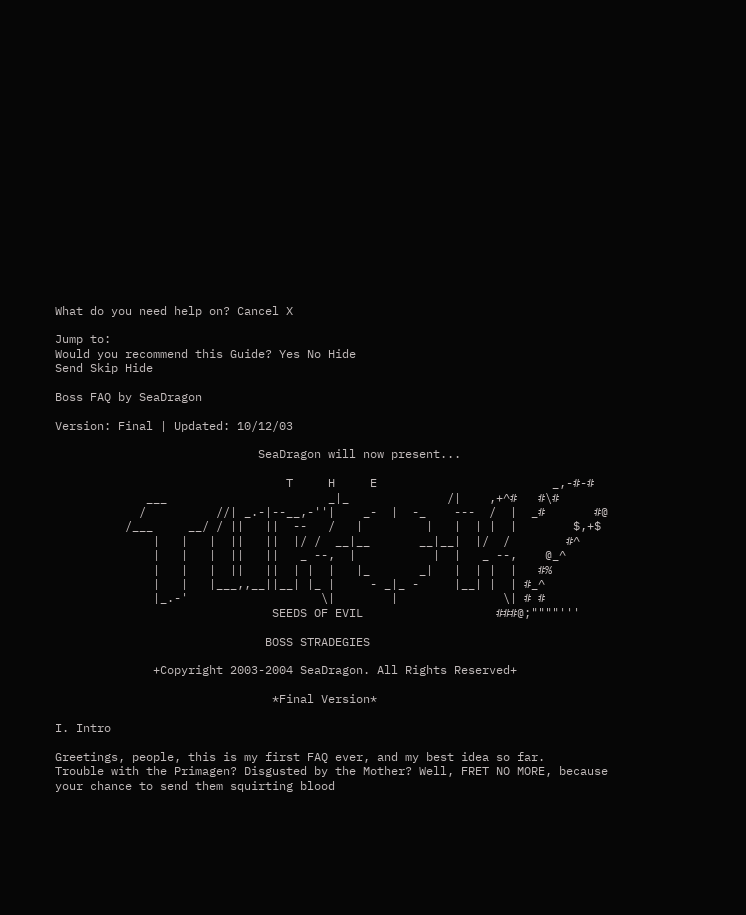What do you need help on? Cancel X

Jump to:
Would you recommend this Guide? Yes No Hide
Send Skip Hide

Boss FAQ by SeaDragon

Version: Final | Updated: 10/12/03

                             SeaDragon will now present...

                                 T     H     E                         _,-#-#
             ___                       _|_              /|    ,+^#   #\#
            /          //| _.-|--__,-''|    _-  |  -_    ---  /  |  _#       #@
          /___     __/ / ||   ||  --   /   |         |   |  | |  |        $,+$
              |   |   |  ||   ||  |/ /  __|__       __|__|  |/  /        #^
              |   |   |  ||   ||   _ --,  |           |  |   _ --,    @_^
              |   |   |  ||   ||  | |  |   |_       _|   |  | |  |   #%
              |   |   |___,,__||__| |_ |     - _|_ -     |__| |  | #_^
              |_.-'                   \|        |               \| # #
                               SEEDS OF EVIL                   ###@;""""'''

                              BOSS STRADEGIES

              +Copyright 2003-2004 SeaDragon. All Rights Reserved+

                               *Final Version*

I. Intro

Greetings, people, this is my first FAQ ever, and my best idea so far.
Trouble with the Primagen? Disgusted by the Mother? Well, FRET NO MORE, because
your chance to send them squirting blood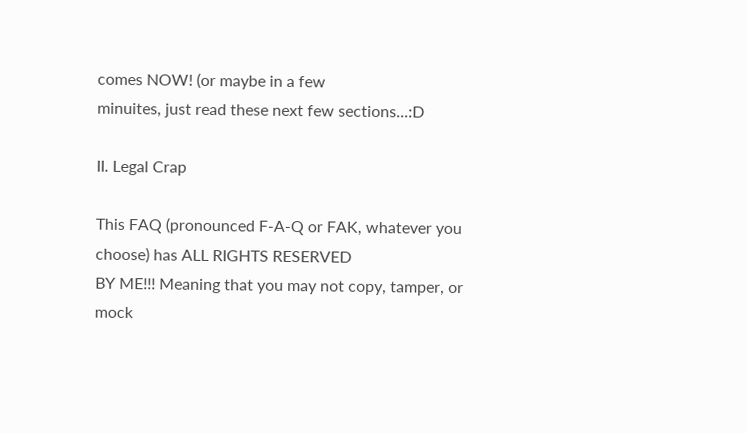comes NOW! (or maybe in a few
minuites, just read these next few sections...:D

II. Legal Crap

This FAQ (pronounced F-A-Q or FAK, whatever you choose) has ALL RIGHTS RESERVED
BY ME!!! Meaning that you may not copy, tamper, or mock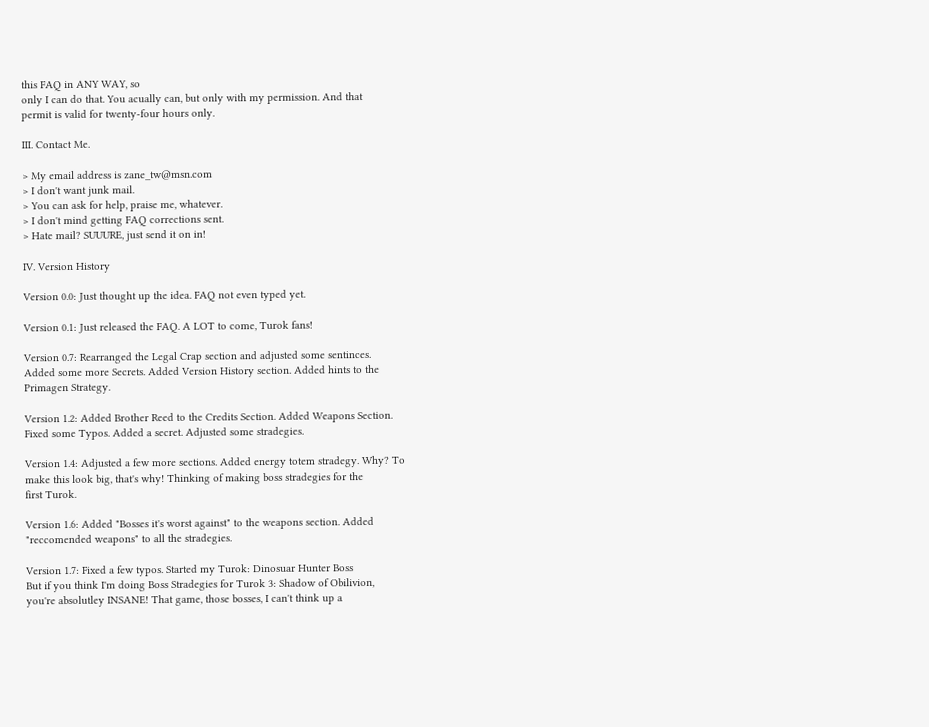this FAQ in ANY WAY, so
only I can do that. You acually can, but only with my permission. And that
permit is valid for twenty-four hours only.

III. Contact Me.

> My email address is zane_tw@msn.com
> I don't want junk mail.
> You can ask for help, praise me, whatever.
> I don't mind getting FAQ corrections sent.
> Hate mail? SUUURE, just send it on in!

IV. Version History

Version 0.0: Just thought up the idea. FAQ not even typed yet.

Version 0.1: Just released the FAQ. A LOT to come, Turok fans!

Version 0.7: Rearranged the Legal Crap section and adjusted some sentinces.
Added some more Secrets. Added Version History section. Added hints to the
Primagen Strategy.

Version 1.2: Added Brother Reed to the Credits Section. Added Weapons Section.
Fixed some Typos. Added a secret. Adjusted some stradegies.

Version 1.4: Adjusted a few more sections. Added energy totem stradegy. Why? To
make this look big, that's why! Thinking of making boss stradegies for the
first Turok.

Version 1.6: Added "Bosses it's worst against" to the weapons section. Added
"reccomended weapons" to all the stradegies.

Version 1.7: Fixed a few typos. Started my Turok: Dinosuar Hunter Boss
But if you think I'm doing Boss Stradegies for Turok 3: Shadow of Obilivion,
you're absolutley INSANE! That game, those bosses, I can't think up a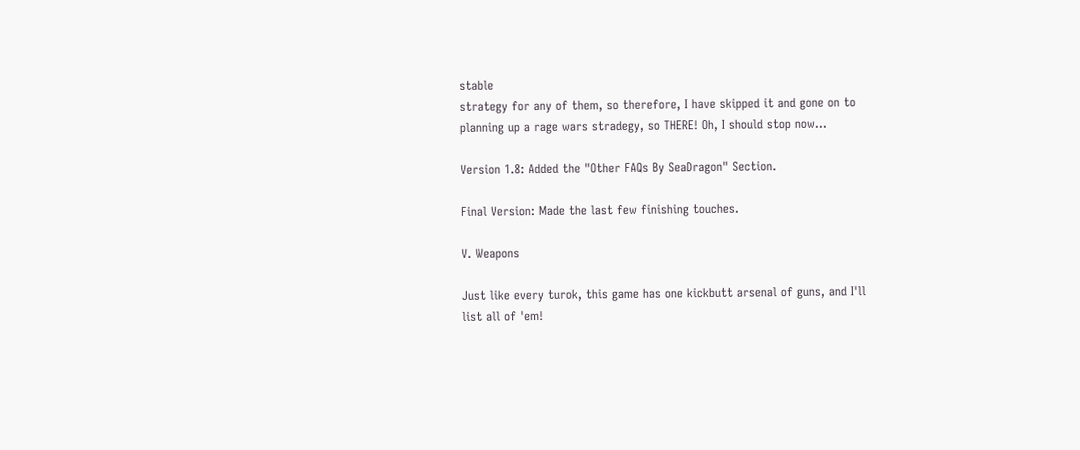stable
strategy for any of them, so therefore, I have skipped it and gone on to
planning up a rage wars stradegy, so THERE! Oh, I should stop now...

Version 1.8: Added the "Other FAQs By SeaDragon" Section.

Final Version: Made the last few finishing touches.

V. Weapons

Just like every turok, this game has one kickbutt arsenal of guns, and I'll
list all of 'em!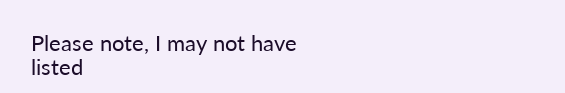Please note, I may not have listed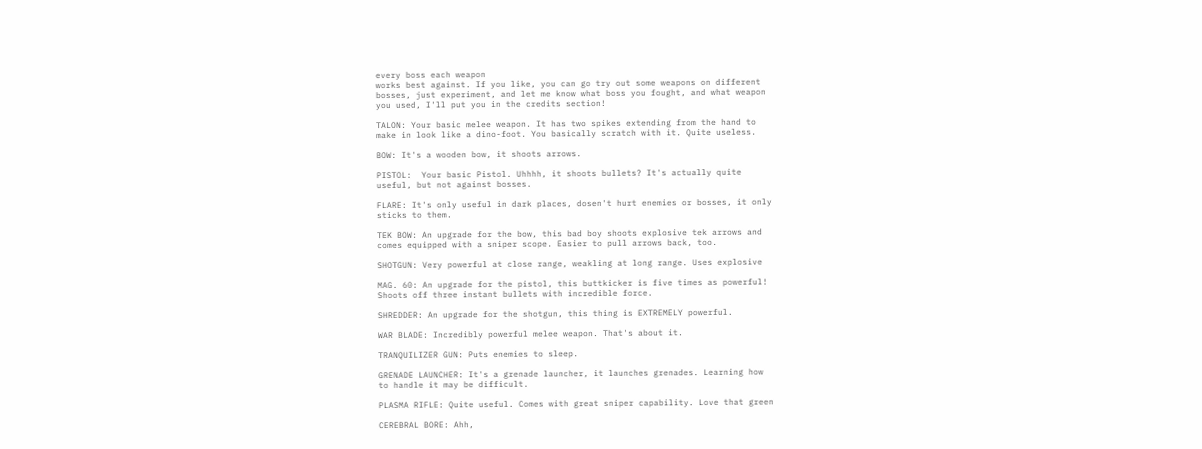every boss each weapon
works best against. If you like, you can go try out some weapons on different
bosses, just experiment, and let me know what boss you fought, and what weapon
you used, I'll put you in the credits section!

TALON: Your basic melee weapon. It has two spikes extending from the hand to
make in look like a dino-foot. You basically scratch with it. Quite useless.

BOW: It's a wooden bow, it shoots arrows.

PISTOL:  Your basic Pistol. Uhhhh, it shoots bullets? It's actually quite
useful, but not against bosses.

FLARE: It's only useful in dark places, dosen't hurt enemies or bosses, it only
sticks to them.

TEK BOW: An upgrade for the bow, this bad boy shoots explosive tek arrows and
comes equipped with a sniper scope. Easier to pull arrows back, too.

SHOTGUN: Very powerful at close range, weakling at long range. Uses explosive

MAG. 60: An upgrade for the pistol, this buttkicker is five times as powerful!
Shoots off three instant bullets with incredible force.

SHREDDER: An upgrade for the shotgun, this thing is EXTREMELY powerful.

WAR BLADE: Incredibly powerful melee weapon. That's about it.

TRANQUILIZER GUN: Puts enemies to sleep.

GRENADE LAUNCHER: It's a grenade launcher, it launches grenades. Learning how
to handle it may be difficult.

PLASMA RIFLE: Quite useful. Comes with great sniper capability. Love that green

CEREBRAL BORE: Ahh,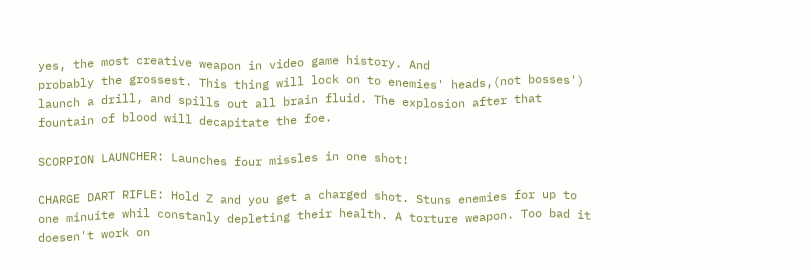yes, the most creative weapon in video game history. And
probably the grossest. This thing will lock on to enemies' heads,(not bosses')
launch a drill, and spills out all brain fluid. The explosion after that
fountain of blood will decapitate the foe.

SCORPION LAUNCHER: Launches four missles in one shot!

CHARGE DART RIFLE: Hold Z and you get a charged shot. Stuns enemies for up to
one minuite whil constanly depleting their health. A torture weapon. Too bad it
doesen't work on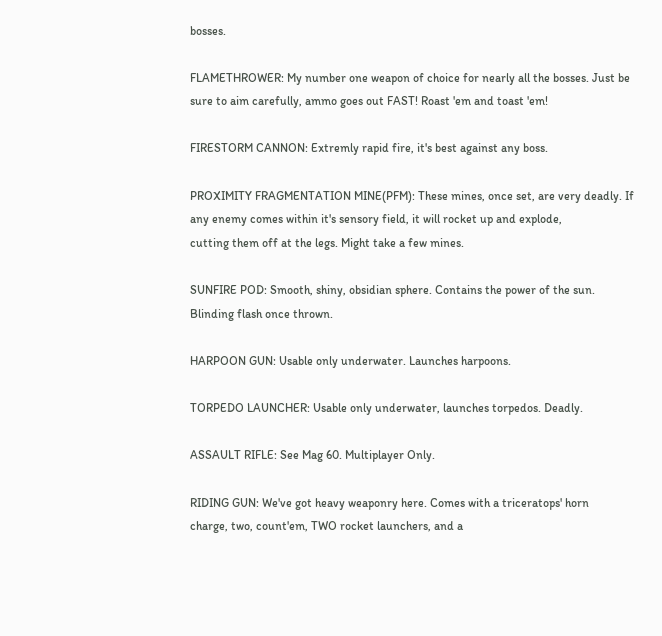bosses.

FLAMETHROWER: My number one weapon of choice for nearly all the bosses. Just be
sure to aim carefully, ammo goes out FAST! Roast 'em and toast 'em!

FIRESTORM CANNON: Extremly rapid fire, it's best against any boss.

PROXIMITY FRAGMENTATION MINE(PFM): These mines, once set, are very deadly. If
any enemy comes within it's sensory field, it will rocket up and explode,
cutting them off at the legs. Might take a few mines.

SUNFIRE POD: Smooth, shiny, obsidian sphere. Contains the power of the sun.
Blinding flash once thrown.

HARPOON GUN: Usable only underwater. Launches harpoons.

TORPEDO LAUNCHER: Usable only underwater, launches torpedos. Deadly.

ASSAULT RIFLE: See Mag 60. Multiplayer Only.

RIDING GUN: We've got heavy weaponry here. Comes with a triceratops' horn
charge, two, count'em, TWO rocket launchers, and a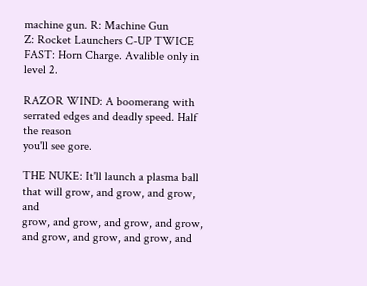machine gun. R: Machine Gun
Z: Rocket Launchers C-UP TWICE FAST: Horn Charge. Avalible only in level 2.

RAZOR WIND: A boomerang with serrated edges and deadly speed. Half the reason
you'll see gore.

THE NUKE: It'll launch a plasma ball that will grow, and grow, and grow, and
grow, and grow, and grow, and grow, and grow, and grow, and grow, and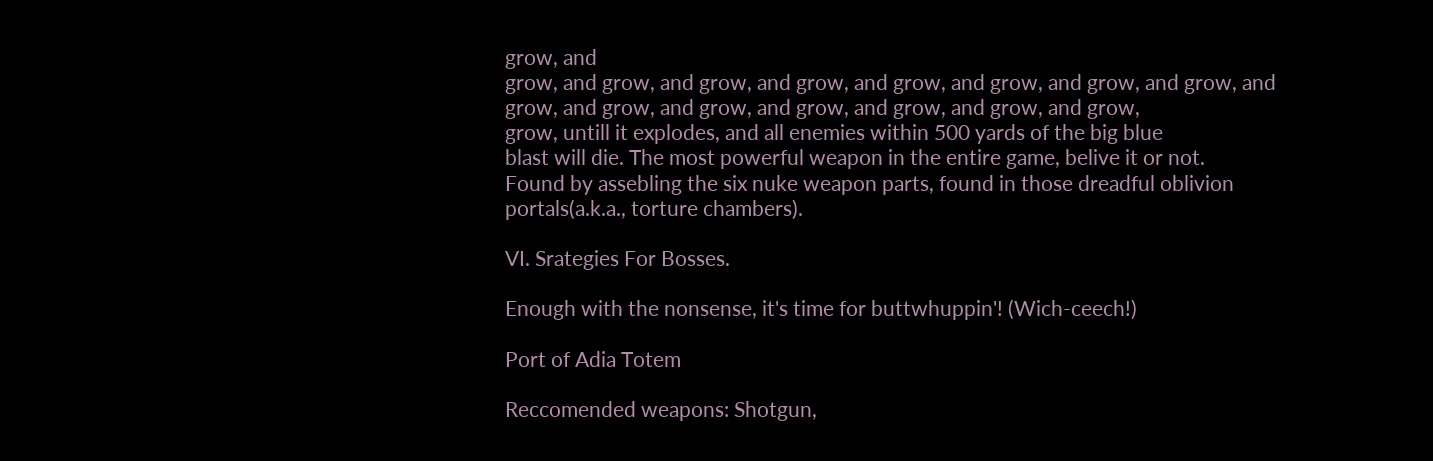grow, and
grow, and grow, and grow, and grow, and grow, and grow, and grow, and grow, and
grow, and grow, and grow, and grow, and grow, and grow, and grow,
grow, untill it explodes, and all enemies within 500 yards of the big blue
blast will die. The most powerful weapon in the entire game, belive it or not.
Found by assebling the six nuke weapon parts, found in those dreadful oblivion
portals(a.k.a., torture chambers).

VI. Srategies For Bosses.

Enough with the nonsense, it's time for buttwhuppin'! (Wich-ceech!)

Port of Adia Totem

Reccomended weapons: Shotgun,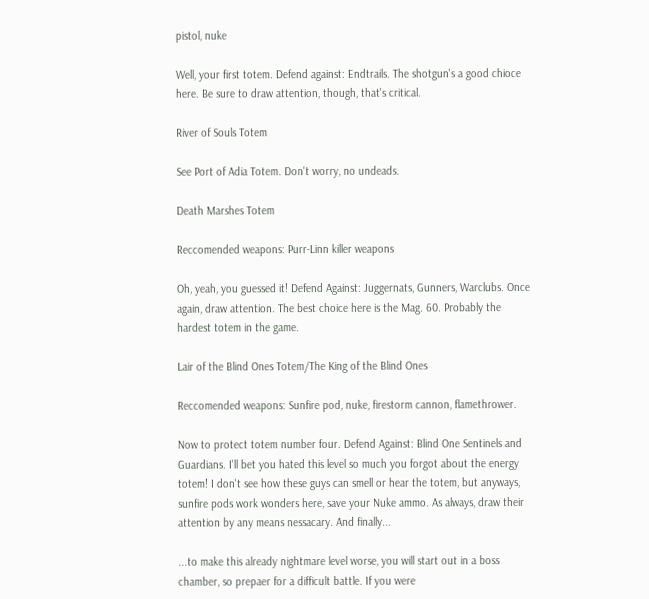pistol, nuke

Well, your first totem. Defend against: Endtrails. The shotgun's a good chioce
here. Be sure to draw attention, though, that's critical.

River of Souls Totem

See Port of Adia Totem. Don't worry, no undeads.

Death Marshes Totem

Reccomended weapons: Purr-Linn killer weapons

Oh, yeah, you guessed it! Defend Against: Juggernats, Gunners, Warclubs. Once
again, draw attention. The best choice here is the Mag. 60. Probably the
hardest totem in the game.

Lair of the Blind Ones Totem/The King of the Blind Ones

Reccomended weapons: Sunfire pod, nuke, firestorm cannon, flamethrower.

Now to protect totem number four. Defend Against: Blind One Sentinels and
Guardians. I'll bet you hated this level so much you forgot about the energy
totem! I don't see how these guys can smell or hear the totem, but anyways,
sunfire pods work wonders here, save your Nuke ammo. As always, draw their
attention by any means nessacary. And finally...

...to make this already nightmare level worse, you will start out in a boss
chamber, so prepaer for a difficult battle. If you were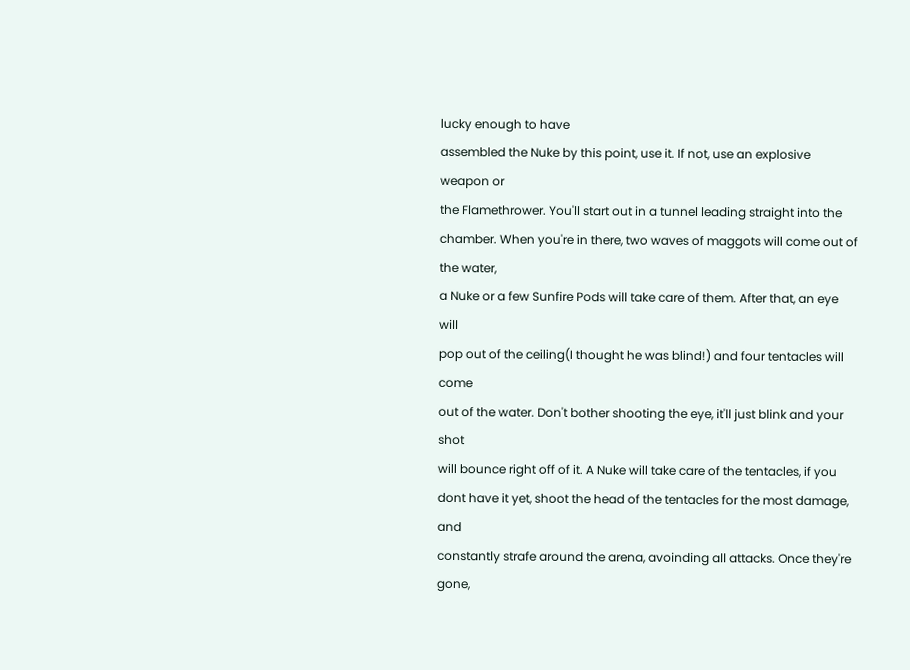lucky enough to have
assembled the Nuke by this point, use it. If not, use an explosive weapon or
the Flamethrower. You'll start out in a tunnel leading straight into the
chamber. When you're in there, two waves of maggots will come out of the water,
a Nuke or a few Sunfire Pods will take care of them. After that, an eye will
pop out of the ceiling(I thought he was blind!) and four tentacles will come
out of the water. Don't bother shooting the eye, it'll just blink and your shot
will bounce right off of it. A Nuke will take care of the tentacles, if you
dont have it yet, shoot the head of the tentacles for the most damage, and
constantly strafe around the arena, avoinding all attacks. Once they're gone,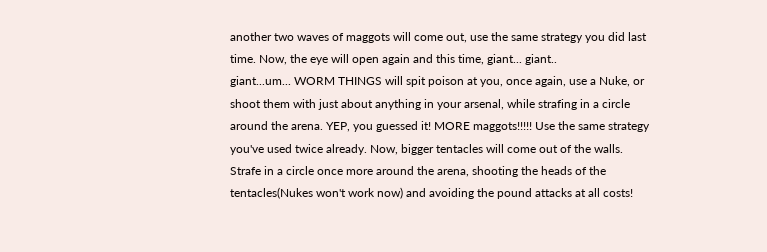another two waves of maggots will come out, use the same strategy you did last
time. Now, the eye will open again and this time, giant... giant..
giant...um... WORM THINGS will spit poison at you, once again, use a Nuke, or
shoot them with just about anything in your arsenal, while strafing in a circle
around the arena. YEP, you guessed it! MORE maggots!!!!! Use the same strategy
you've used twice already. Now, bigger tentacles will come out of the walls.
Strafe in a circle once more around the arena, shooting the heads of the
tentacles(Nukes won't work now) and avoiding the pound attacks at all costs!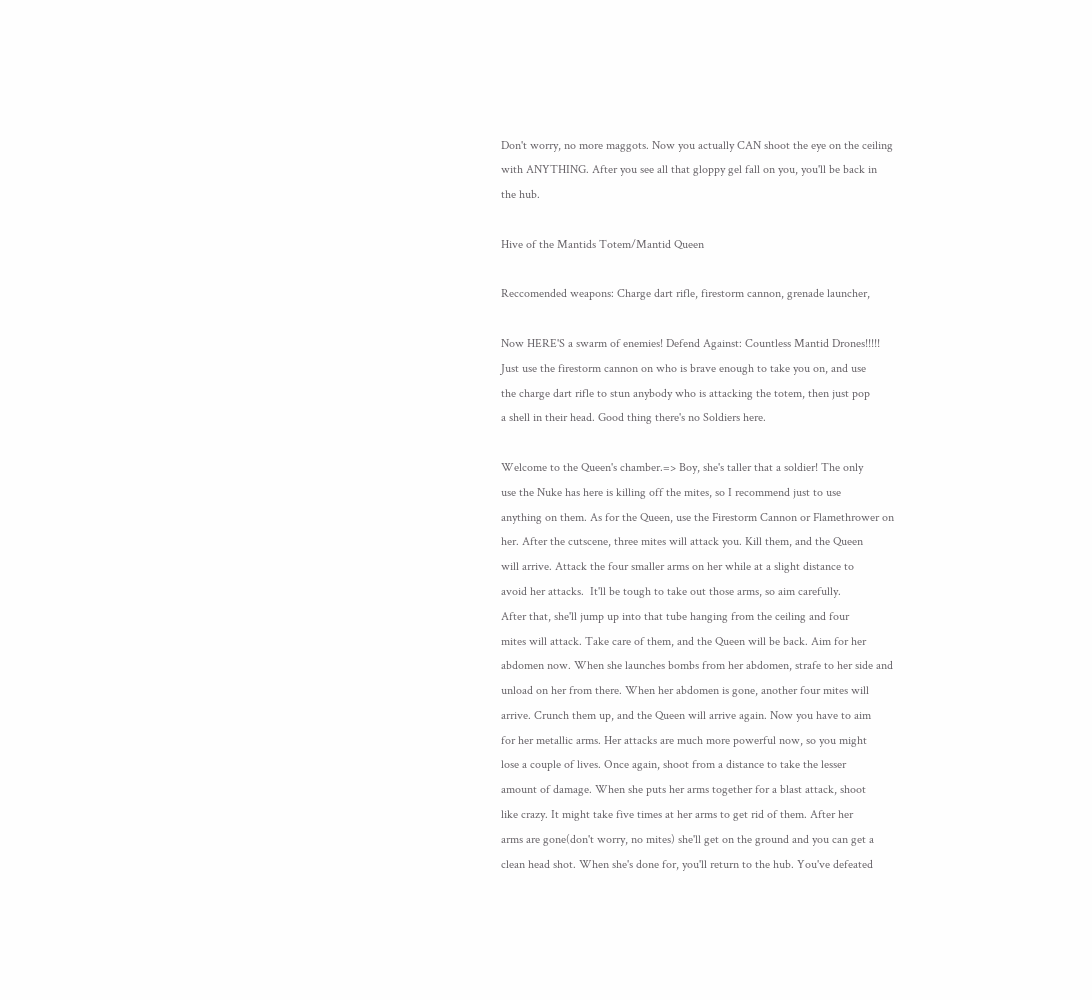Don't worry, no more maggots. Now you actually CAN shoot the eye on the ceiling
with ANYTHING. After you see all that gloppy gel fall on you, you'll be back in
the hub.

Hive of the Mantids Totem/Mantid Queen

Reccomended weapons: Charge dart rifle, firestorm cannon, grenade launcher,

Now HERE'S a swarm of enemies! Defend Against: Countless Mantid Drones!!!!!
Just use the firestorm cannon on who is brave enough to take you on, and use
the charge dart rifle to stun anybody who is attacking the totem, then just pop
a shell in their head. Good thing there's no Soldiers here.

Welcome to the Queen's chamber.=> Boy, she's taller that a soldier! The only
use the Nuke has here is killing off the mites, so I recommend just to use
anything on them. As for the Queen, use the Firestorm Cannon or Flamethrower on
her. After the cutscene, three mites will attack you. Kill them, and the Queen
will arrive. Attack the four smaller arms on her while at a slight distance to
avoid her attacks.  It'll be tough to take out those arms, so aim carefully.
After that, she'll jump up into that tube hanging from the ceiling and four
mites will attack. Take care of them, and the Queen will be back. Aim for her
abdomen now. When she launches bombs from her abdomen, strafe to her side and
unload on her from there. When her abdomen is gone, another four mites will
arrive. Crunch them up, and the Queen will arrive again. Now you have to aim
for her metallic arms. Her attacks are much more powerful now, so you might
lose a couple of lives. Once again, shoot from a distance to take the lesser
amount of damage. When she puts her arms together for a blast attack, shoot
like crazy. It might take five times at her arms to get rid of them. After her
arms are gone(don't worry, no mites) she'll get on the ground and you can get a
clean head shot. When she's done for, you'll return to the hub. You've defeated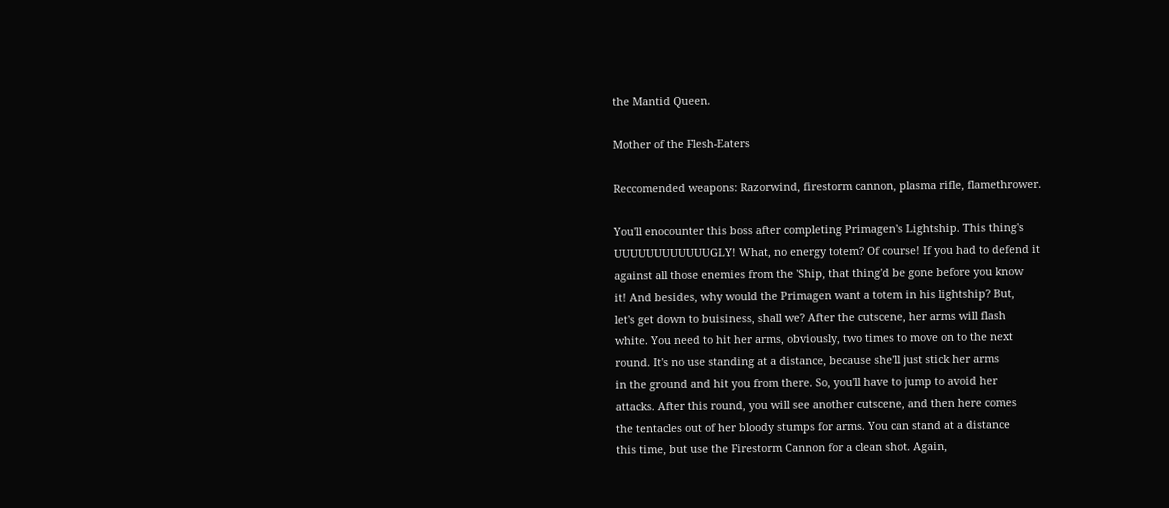the Mantid Queen.

Mother of the Flesh-Eaters

Reccomended weapons: Razorwind, firestorm cannon, plasma rifle, flamethrower.

You'll enocounter this boss after completing Primagen's Lightship. This thing's
UUUUUUUUUUUUGLY! What, no energy totem? Of course! If you had to defend it
against all those enemies from the 'Ship, that thing'd be gone before you know
it! And besides, why would the Primagen want a totem in his lightship? But,
let's get down to buisiness, shall we? After the cutscene, her arms will flash
white. You need to hit her arms, obviously, two times to move on to the next
round. It's no use standing at a distance, because she'll just stick her arms
in the ground and hit you from there. So, you'll have to jump to avoid her
attacks. After this round, you will see another cutscene, and then here comes
the tentacles out of her bloody stumps for arms. You can stand at a distance
this time, but use the Firestorm Cannon for a clean shot. Again,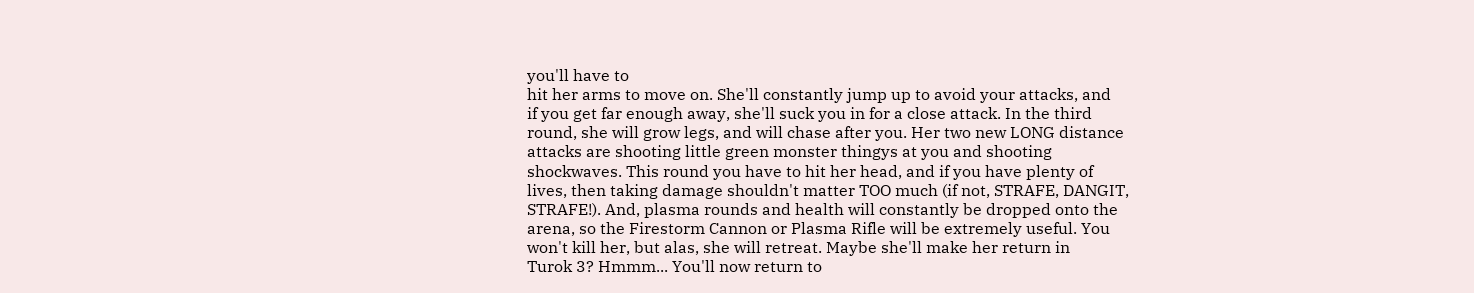you'll have to
hit her arms to move on. She'll constantly jump up to avoid your attacks, and
if you get far enough away, she'll suck you in for a close attack. In the third
round, she will grow legs, and will chase after you. Her two new LONG distance
attacks are shooting little green monster thingys at you and shooting
shockwaves. This round you have to hit her head, and if you have plenty of
lives, then taking damage shouldn't matter TOO much (if not, STRAFE, DANGIT,
STRAFE!). And, plasma rounds and health will constantly be dropped onto the
arena, so the Firestorm Cannon or Plasma Rifle will be extremely useful. You
won't kill her, but alas, she will retreat. Maybe she'll make her return in
Turok 3? Hmmm... You'll now return to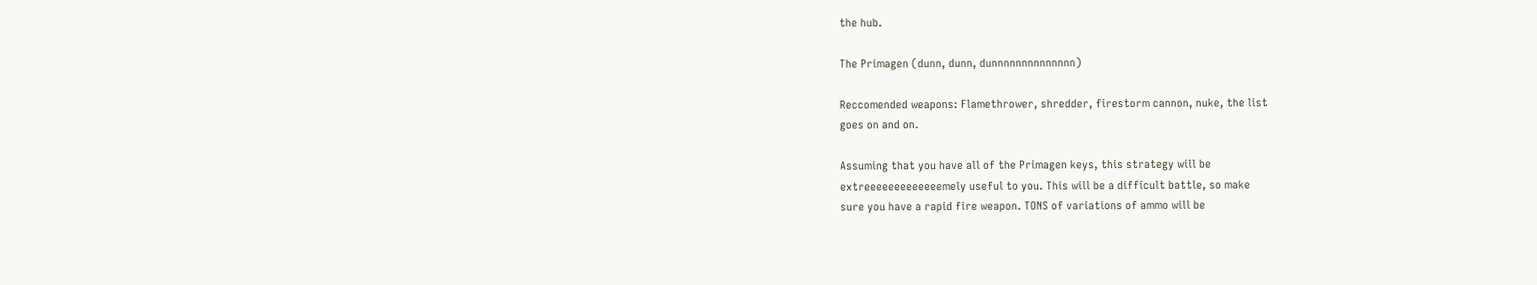the hub.

The Primagen (dunn, dunn, dunnnnnnnnnnnnnn)

Reccomended weapons: Flamethrower, shredder, firestorm cannon, nuke, the list
goes on and on.

Assuming that you have all of the Primagen keys, this strategy will be
extreeeeeeeeeeeeemely useful to you. This will be a difficult battle, so make
sure you have a rapid fire weapon. TONS of variations of ammo will be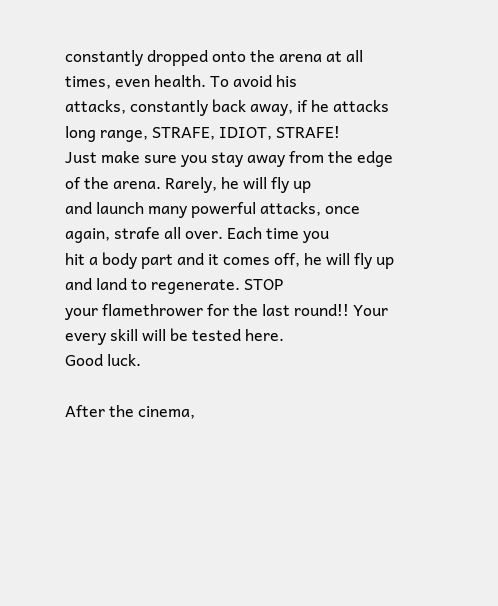constantly dropped onto the arena at all times, even health. To avoid his
attacks, constantly back away, if he attacks long range, STRAFE, IDIOT, STRAFE!
Just make sure you stay away from the edge of the arena. Rarely, he will fly up
and launch many powerful attacks, once again, strafe all over. Each time you
hit a body part and it comes off, he will fly up and land to regenerate. STOP
your flamethrower for the last round!! Your every skill will be tested here.
Good luck.

After the cinema,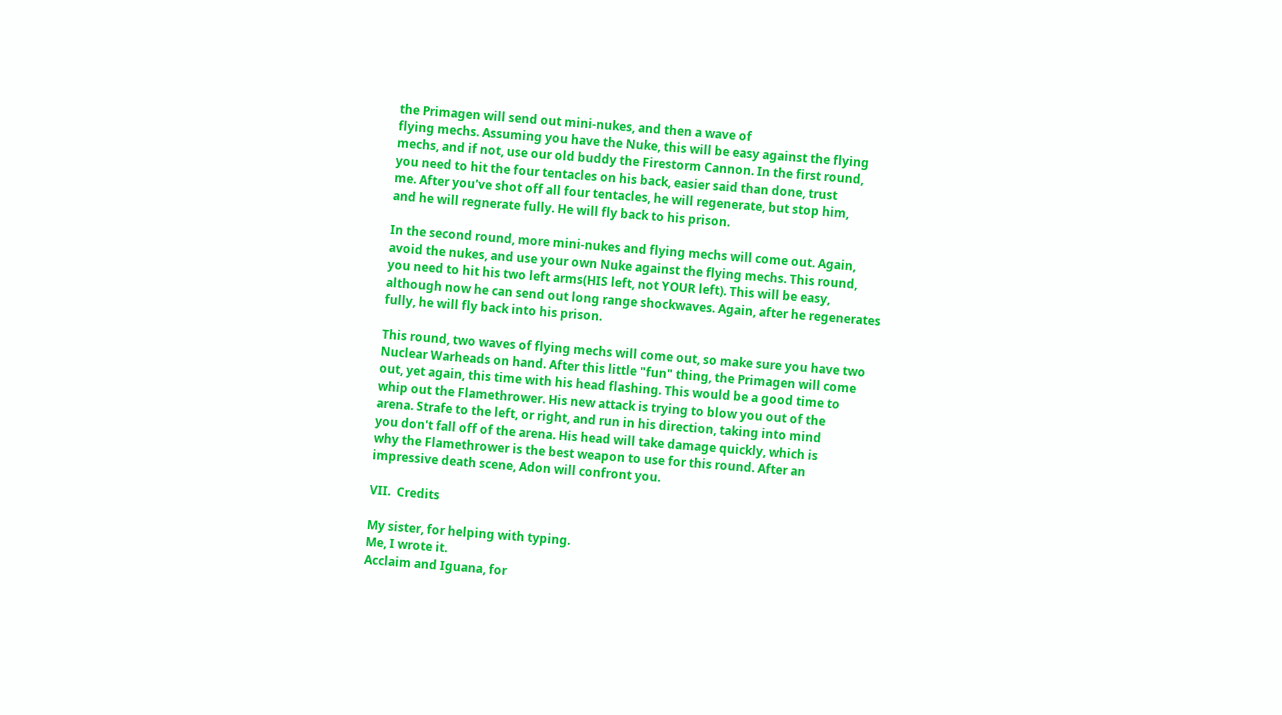the Primagen will send out mini-nukes, and then a wave of
flying mechs. Assuming you have the Nuke, this will be easy against the flying
mechs, and if not, use our old buddy the Firestorm Cannon. In the first round,
you need to hit the four tentacles on his back, easier said than done, trust
me. After you've shot off all four tentacles, he will regenerate, but stop him,
and he will regnerate fully. He will fly back to his prison.

In the second round, more mini-nukes and flying mechs will come out. Again,
avoid the nukes, and use your own Nuke against the flying mechs. This round,
you need to hit his two left arms(HIS left, not YOUR left). This will be easy,
although now he can send out long range shockwaves. Again, after he regenerates
fully, he will fly back into his prison.

This round, two waves of flying mechs will come out, so make sure you have two
Nuclear Warheads on hand. After this little "fun" thing, the Primagen will come
out, yet again, this time with his head flashing. This would be a good time to
whip out the Flamethrower. His new attack is trying to blow you out of the
arena. Strafe to the left, or right, and run in his direction, taking into mind
you don't fall off of the arena. His head will take damage quickly, which is
why the Flamethrower is the best weapon to use for this round. After an
impressive death scene, Adon will confront you.

VII.  Credits

My sister, for helping with typing.
Me, I wrote it.
Acclaim and Iguana, for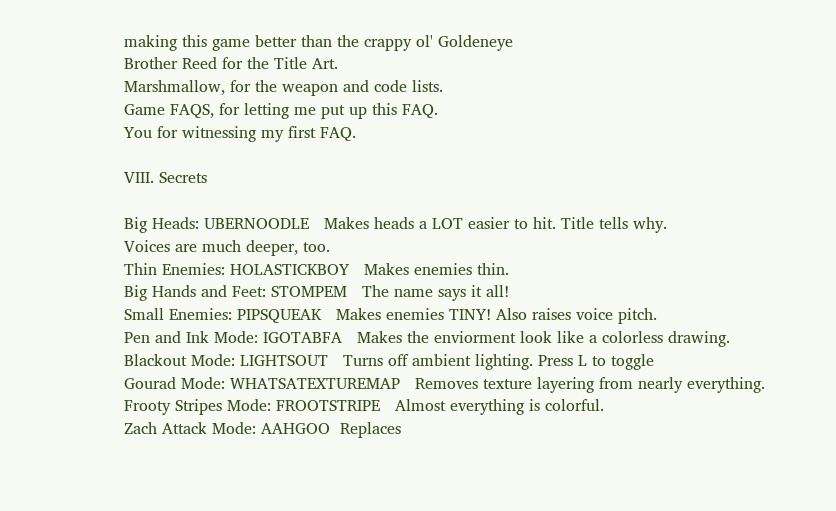making this game better than the crappy ol' Goldeneye
Brother Reed for the Title Art.
Marshmallow, for the weapon and code lists.
Game FAQS, for letting me put up this FAQ.
You for witnessing my first FAQ.

VIII. Secrets

Big Heads: UBERNOODLE   Makes heads a LOT easier to hit. Title tells why.
Voices are much deeper, too.
Thin Enemies: HOLASTICKBOY   Makes enemies thin.
Big Hands and Feet: STOMPEM   The name says it all!
Small Enemies: PIPSQUEAK   Makes enemies TINY! Also raises voice pitch.
Pen and Ink Mode: IGOTABFA   Makes the enviorment look like a colorless drawing.
Blackout Mode: LIGHTSOUT   Turns off ambient lighting. Press L to toggle
Gourad Mode: WHATSATEXTUREMAP   Removes texture layering from nearly everything.
Frooty Stripes Mode: FROOTSTRIPE   Almost everything is colorful.
Zach Attack Mode: AAHGOO  Replaces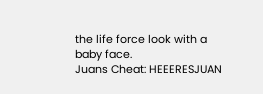the life force look with a baby face.
Juans Cheat: HEEERESJUAN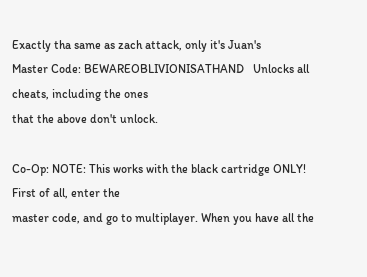Exactly tha same as zach attack, only it's Juan's
Master Code: BEWAREOBLIVIONISATHAND   Unlocks all cheats, including the ones
that the above don't unlock.

Co-Op: NOTE: This works with the black cartridge ONLY! First of all, enter the
master code, and go to multiplayer. When you have all the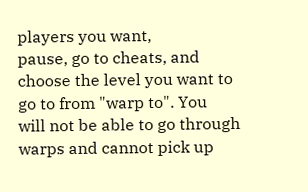players you want,
pause, go to cheats, and choose the level you want to go to from "warp to". You
will not be able to go through warps and cannot pick up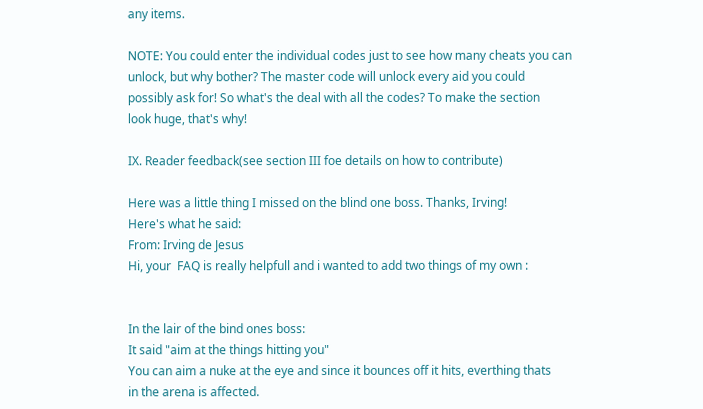any items.

NOTE: You could enter the individual codes just to see how many cheats you can
unlock, but why bother? The master code will unlock every aid you could
possibly ask for! So what's the deal with all the codes? To make the section
look huge, that's why!

IX. Reader feedback(see section III foe details on how to contribute)

Here was a little thing I missed on the blind one boss. Thanks, Irving!
Here's what he said:
From: Irving de Jesus
Hi, your  FAQ is really helpfull and i wanted to add two things of my own :


In the lair of the bind ones boss:
It said "aim at the things hitting you"
You can aim a nuke at the eye and since it bounces off it hits, everthing thats
in the arena is affected.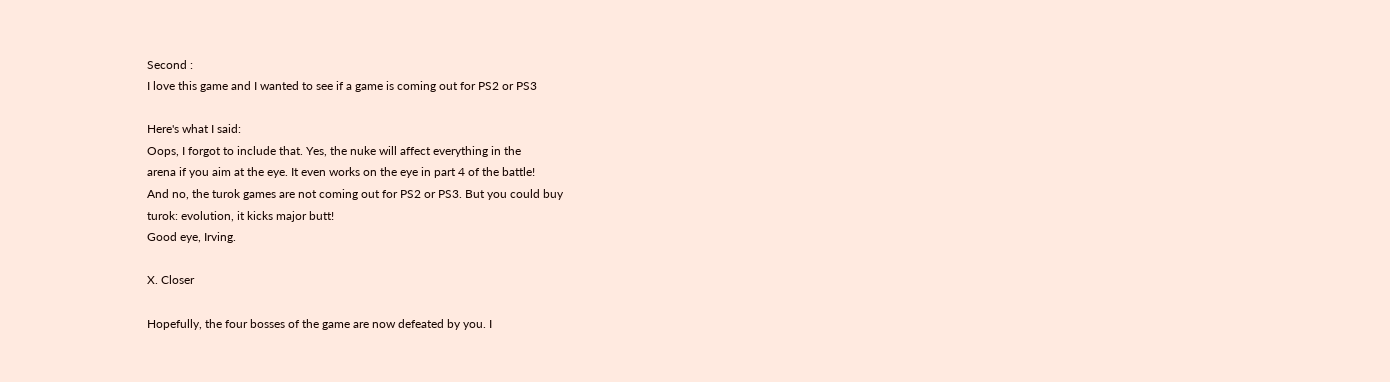Second :
I love this game and I wanted to see if a game is coming out for PS2 or PS3

Here's what I said:
Oops, I forgot to include that. Yes, the nuke will affect everything in the
arena if you aim at the eye. It even works on the eye in part 4 of the battle!
And no, the turok games are not coming out for PS2 or PS3. But you could buy
turok: evolution, it kicks major butt!
Good eye, Irving.

X. Closer

Hopefully, the four bosses of the game are now defeated by you. I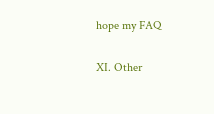hope my FAQ

XI. Other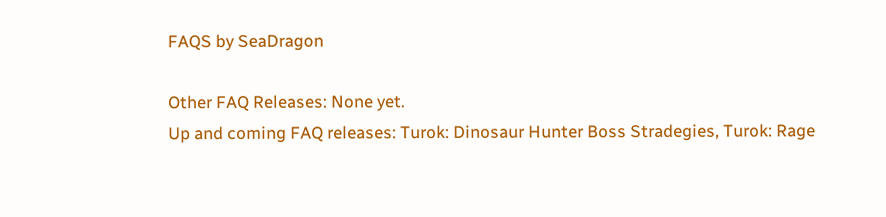FAQS by SeaDragon

Other FAQ Releases: None yet.
Up and coming FAQ releases: Turok: Dinosaur Hunter Boss Stradegies, Turok: Rage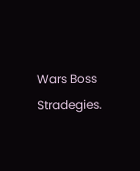Wars Boss Stradegies.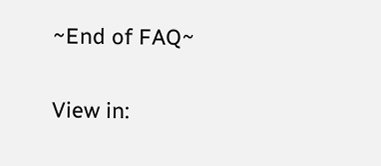~End of FAQ~

View in: